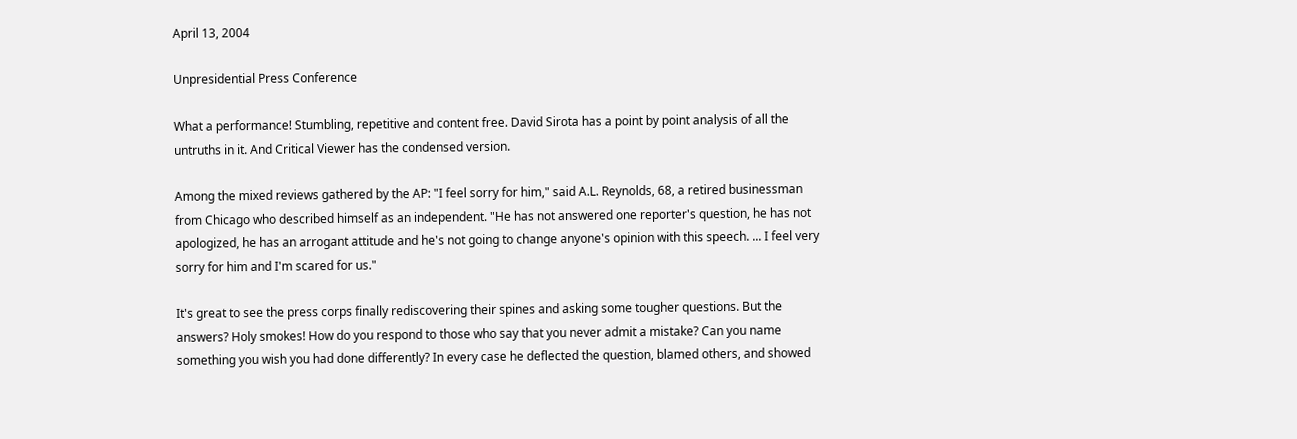April 13, 2004

Unpresidential Press Conference

What a performance! Stumbling, repetitive and content free. David Sirota has a point by point analysis of all the untruths in it. And Critical Viewer has the condensed version.

Among the mixed reviews gathered by the AP: "I feel sorry for him," said A.L. Reynolds, 68, a retired businessman from Chicago who described himself as an independent. "He has not answered one reporter's question, he has not apologized, he has an arrogant attitude and he's not going to change anyone's opinion with this speech. ... I feel very sorry for him and I'm scared for us."

It's great to see the press corps finally rediscovering their spines and asking some tougher questions. But the answers? Holy smokes! How do you respond to those who say that you never admit a mistake? Can you name something you wish you had done differently? In every case he deflected the question, blamed others, and showed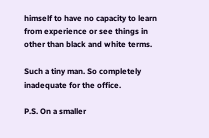himself to have no capacity to learn from experience or see things in other than black and white terms.

Such a tiny man. So completely inadequate for the office.

P.S. On a smaller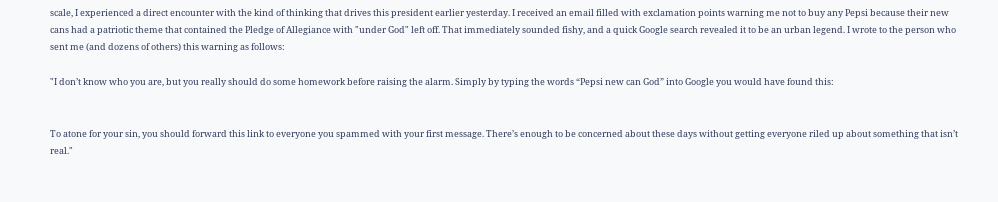scale, I experienced a direct encounter with the kind of thinking that drives this president earlier yesterday. I received an email filled with exclamation points warning me not to buy any Pepsi because their new cans had a patriotic theme that contained the Pledge of Allegiance with "under God" left off. That immediately sounded fishy, and a quick Google search revealed it to be an urban legend. I wrote to the person who sent me (and dozens of others) this warning as follows:

"I don’t know who you are, but you really should do some homework before raising the alarm. Simply by typing the words “Pepsi new can God” into Google you would have found this:


To atone for your sin, you should forward this link to everyone you spammed with your first message. There’s enough to be concerned about these days without getting everyone riled up about something that isn’t real."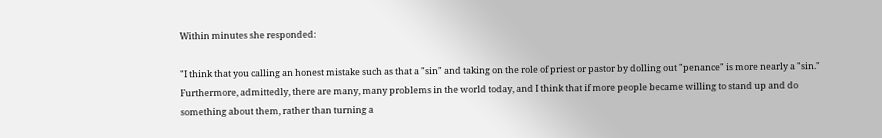Within minutes she responded:

"I think that you calling an honest mistake such as that a "sin" and taking on the role of priest or pastor by dolling out "penance" is more nearly a "sin."  Furthermore, admittedly, there are many, many problems in the world today, and I think that if more people became willing to stand up and do something about them, rather than turning a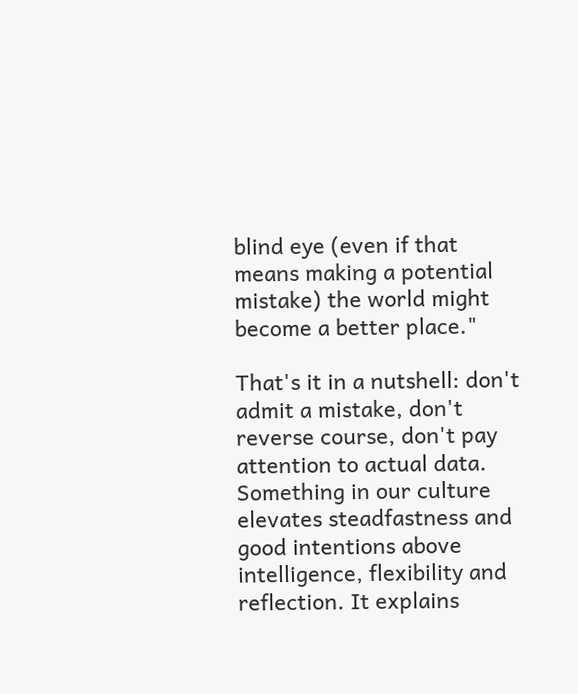blind eye (even if that means making a potential mistake) the world might become a better place."

That's it in a nutshell: don't admit a mistake, don't reverse course, don't pay attention to actual data. Something in our culture elevates steadfastness and good intentions above intelligence, flexibility and reflection. It explains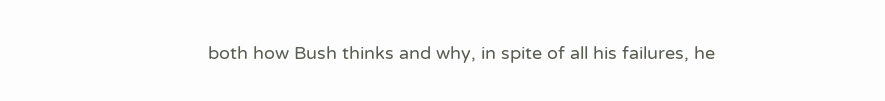both how Bush thinks and why, in spite of all his failures, he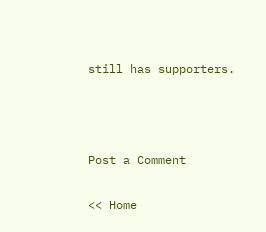still has supporters.



Post a Comment

<< Home